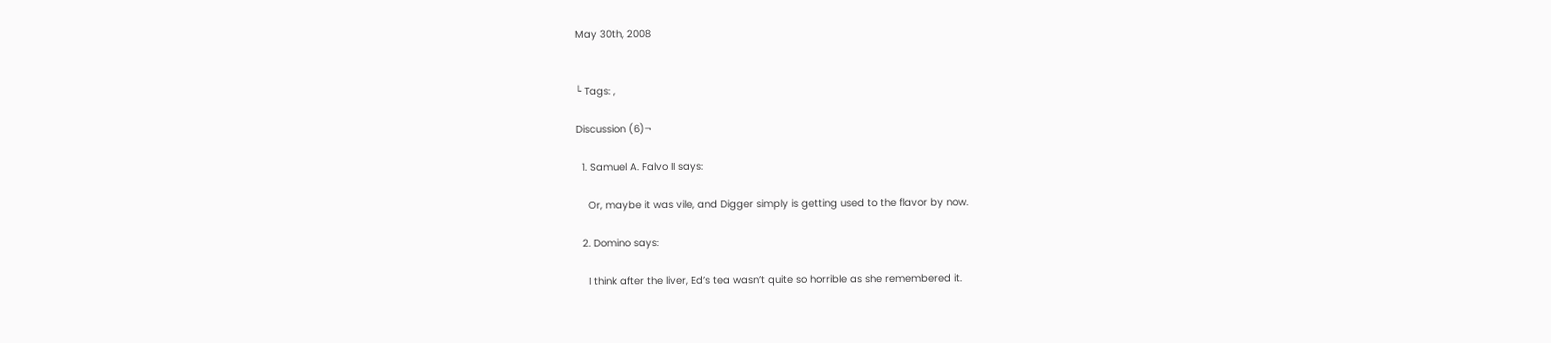May 30th, 2008


└ Tags: ,

Discussion (6)¬

  1. Samuel A. Falvo II says:

    Or, maybe it was vile, and Digger simply is getting used to the flavor by now.

  2. Domino says:

    I think after the liver, Ed’s tea wasn’t quite so horrible as she remembered it.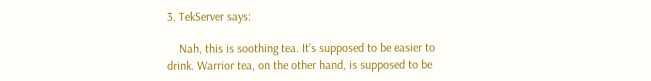3. TekServer says:

    Nah, this is soothing tea. It’s supposed to be easier to drink. Warrior tea, on the other hand, is supposed to be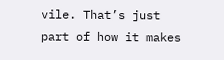vile. That’s just part of how it makes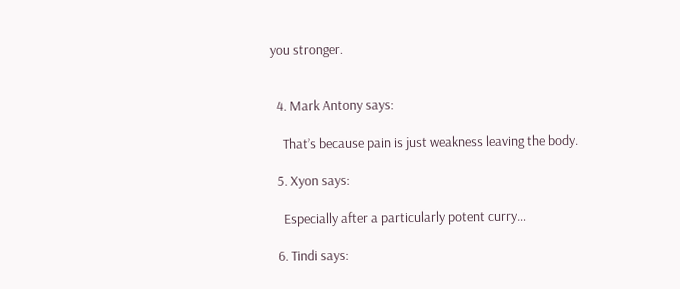you stronger.


  4. Mark Antony says:

    That’s because pain is just weakness leaving the body.

  5. Xyon says:

    Especially after a particularly potent curry…

  6. Tindi says: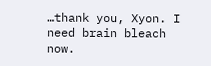…thank you, Xyon. I need brain bleach now.